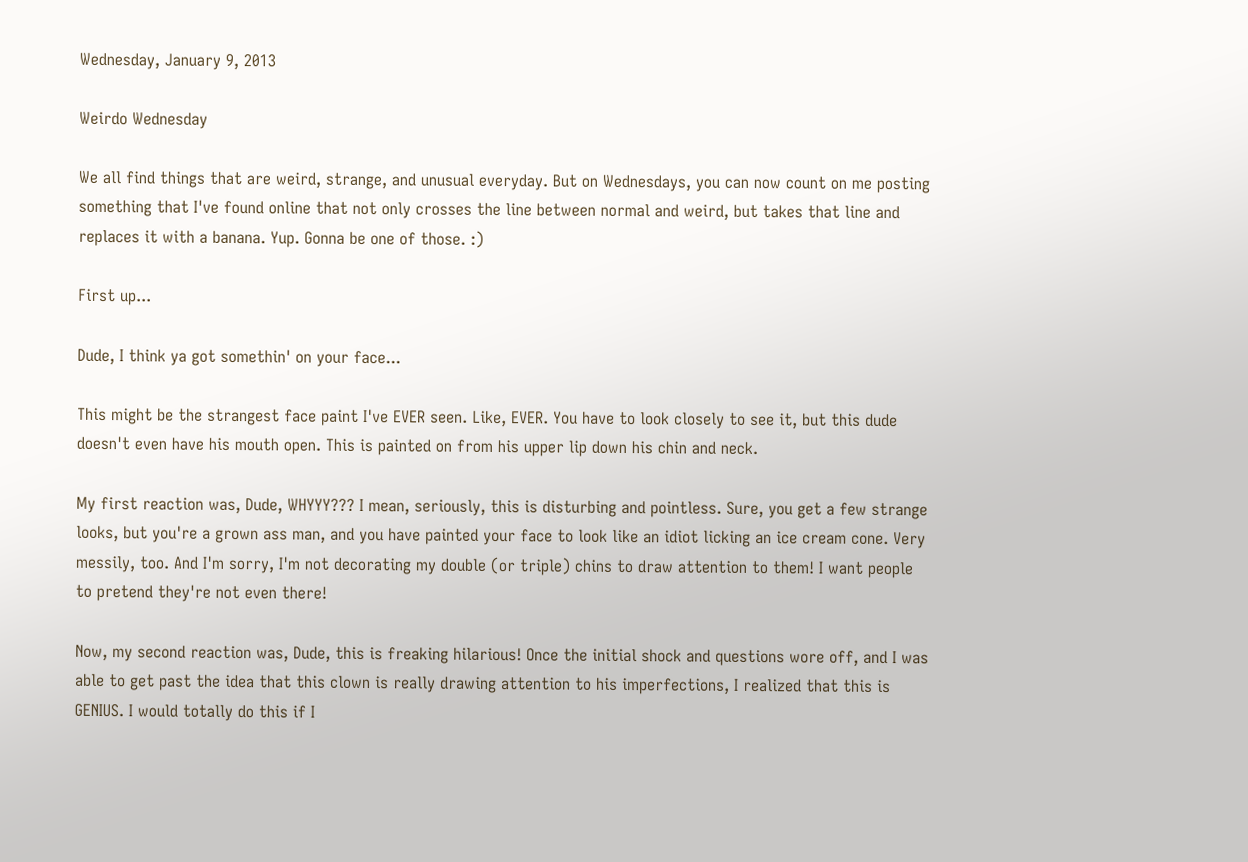Wednesday, January 9, 2013

Weirdo Wednesday

We all find things that are weird, strange, and unusual everyday. But on Wednesdays, you can now count on me posting something that I've found online that not only crosses the line between normal and weird, but takes that line and replaces it with a banana. Yup. Gonna be one of those. :)

First up...

Dude, I think ya got somethin' on your face...

This might be the strangest face paint I've EVER seen. Like, EVER. You have to look closely to see it, but this dude doesn't even have his mouth open. This is painted on from his upper lip down his chin and neck.

My first reaction was, Dude, WHYYY??? I mean, seriously, this is disturbing and pointless. Sure, you get a few strange looks, but you're a grown ass man, and you have painted your face to look like an idiot licking an ice cream cone. Very messily, too. And I'm sorry, I'm not decorating my double (or triple) chins to draw attention to them! I want people to pretend they're not even there!

Now, my second reaction was, Dude, this is freaking hilarious! Once the initial shock and questions wore off, and I was able to get past the idea that this clown is really drawing attention to his imperfections, I realized that this is GENIUS. I would totally do this if I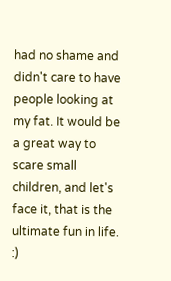had no shame and didn't care to have people looking at my fat. It would be a great way to scare small children, and let's face it, that is the ultimate fun in life. :)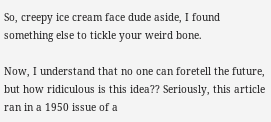So, creepy ice cream face dude aside, I found something else to tickle your weird bone.

Now, I understand that no one can foretell the future, but how ridiculous is this idea?? Seriously, this article ran in a 1950 issue of a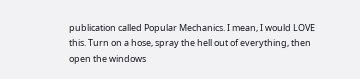publication called Popular Mechanics. I mean, I would LOVE this. Turn on a hose, spray the hell out of everything, then open the windows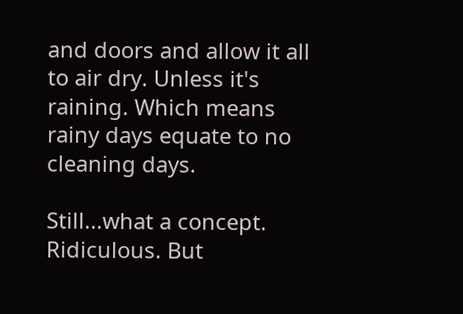and doors and allow it all to air dry. Unless it's raining. Which means rainy days equate to no cleaning days.

Still...what a concept. Ridiculous. But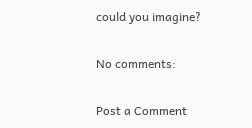could you imagine?

No comments:

Post a Comment